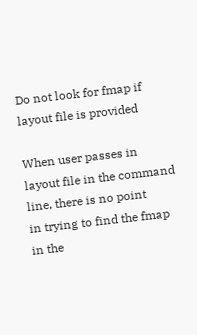Do not look for fmap if layout file is provided

When user passes in layout file in the command line, there is no point
in trying to find the fmap in the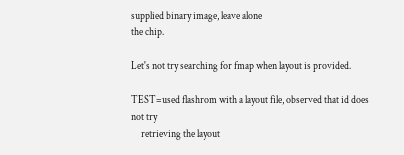supplied binary image, leave alone
the chip.

Let's not try searching for fmap when layout is provided.

TEST=used flashrom with a layout file, observed that id does not try
     retrieving the layout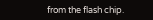from the flash chip.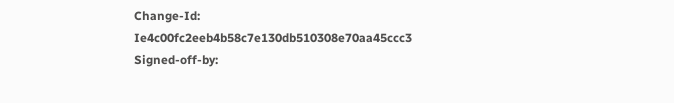Change-Id: Ie4c00fc2eeb4b58c7e130db510308e70aa45ccc3
Signed-off-by: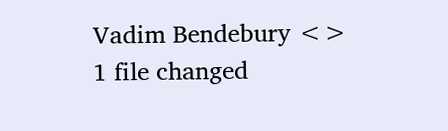Vadim Bendebury <>
1 file changed